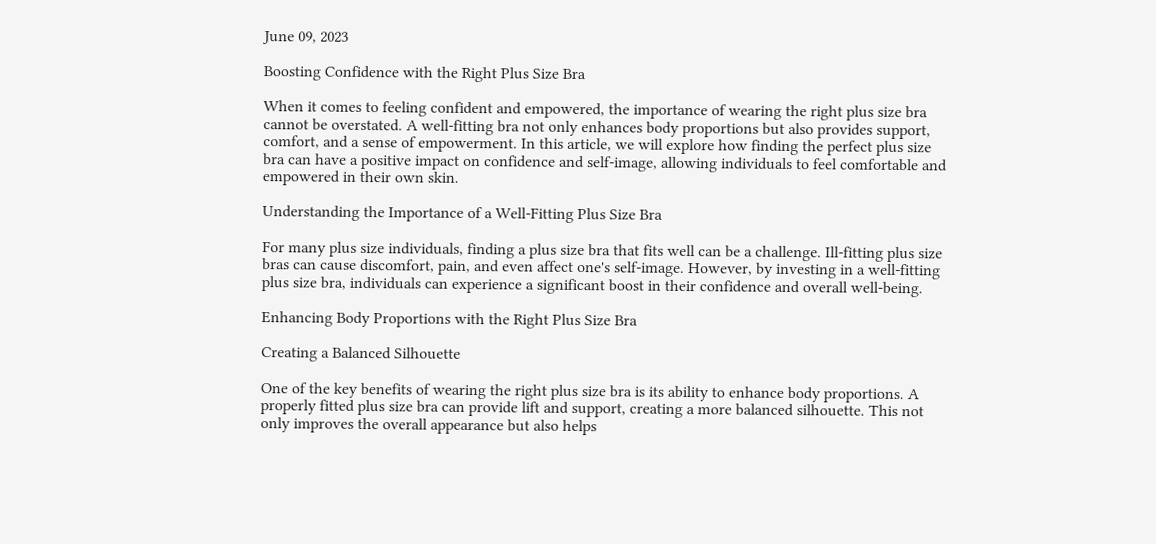June 09, 2023

Boosting Confidence with the Right Plus Size Bra

When it comes to feeling confident and empowered, the importance of wearing the right plus size bra cannot be overstated. A well-fitting bra not only enhances body proportions but also provides support, comfort, and a sense of empowerment. In this article, we will explore how finding the perfect plus size bra can have a positive impact on confidence and self-image, allowing individuals to feel comfortable and empowered in their own skin.

Understanding the Importance of a Well-Fitting Plus Size Bra

For many plus size individuals, finding a plus size bra that fits well can be a challenge. Ill-fitting plus size bras can cause discomfort, pain, and even affect one's self-image. However, by investing in a well-fitting plus size bra, individuals can experience a significant boost in their confidence and overall well-being.

Enhancing Body Proportions with the Right Plus Size Bra

Creating a Balanced Silhouette

One of the key benefits of wearing the right plus size bra is its ability to enhance body proportions. A properly fitted plus size bra can provide lift and support, creating a more balanced silhouette. This not only improves the overall appearance but also helps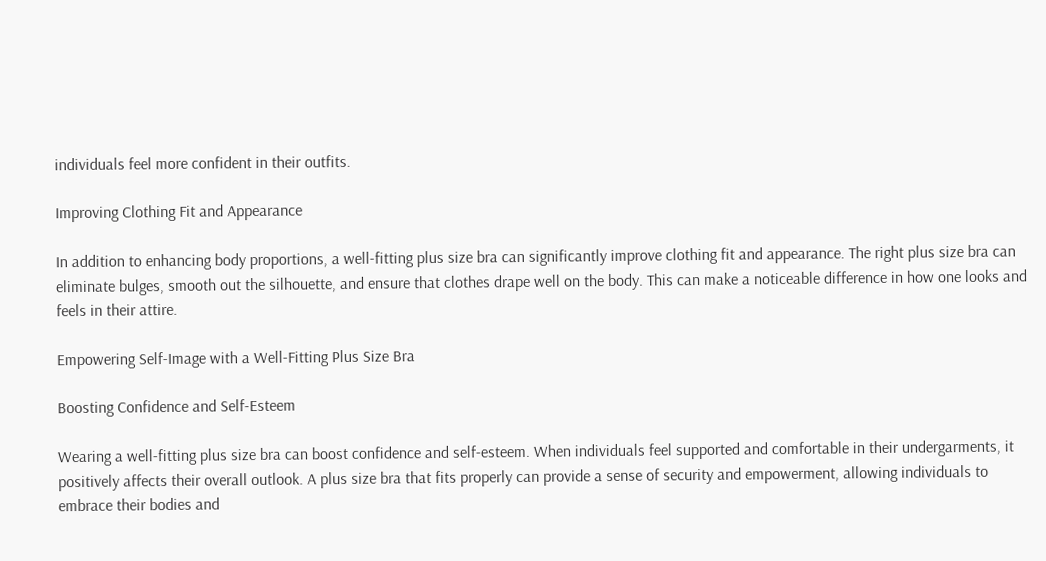individuals feel more confident in their outfits.

Improving Clothing Fit and Appearance

In addition to enhancing body proportions, a well-fitting plus size bra can significantly improve clothing fit and appearance. The right plus size bra can eliminate bulges, smooth out the silhouette, and ensure that clothes drape well on the body. This can make a noticeable difference in how one looks and feels in their attire.

Empowering Self-Image with a Well-Fitting Plus Size Bra

Boosting Confidence and Self-Esteem

Wearing a well-fitting plus size bra can boost confidence and self-esteem. When individuals feel supported and comfortable in their undergarments, it positively affects their overall outlook. A plus size bra that fits properly can provide a sense of security and empowerment, allowing individuals to embrace their bodies and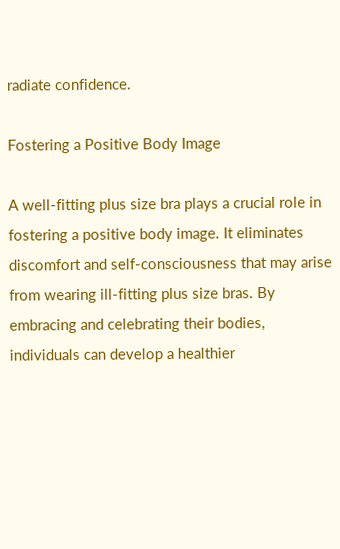radiate confidence.

Fostering a Positive Body Image

A well-fitting plus size bra plays a crucial role in fostering a positive body image. It eliminates discomfort and self-consciousness that may arise from wearing ill-fitting plus size bras. By embracing and celebrating their bodies, individuals can develop a healthier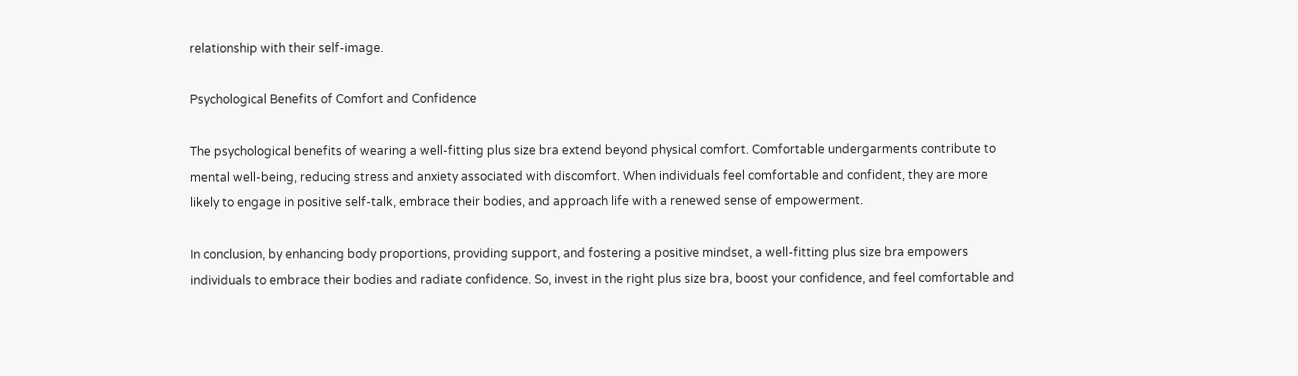relationship with their self-image.

Psychological Benefits of Comfort and Confidence

The psychological benefits of wearing a well-fitting plus size bra extend beyond physical comfort. Comfortable undergarments contribute to mental well-being, reducing stress and anxiety associated with discomfort. When individuals feel comfortable and confident, they are more likely to engage in positive self-talk, embrace their bodies, and approach life with a renewed sense of empowerment.

In conclusion, by enhancing body proportions, providing support, and fostering a positive mindset, a well-fitting plus size bra empowers individuals to embrace their bodies and radiate confidence. So, invest in the right plus size bra, boost your confidence, and feel comfortable and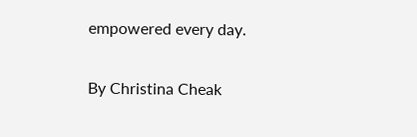empowered every day.

By Christina Cheak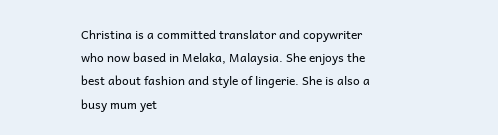Christina is a committed translator and copywriter who now based in Melaka, Malaysia. She enjoys the best about fashion and style of lingerie. She is also a busy mum yet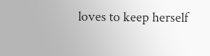loves to keep herself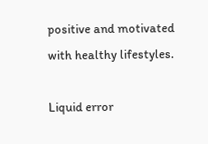positive and motivated with healthy lifestyles.

Liquid error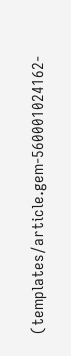(templates/article.gem-560001024162-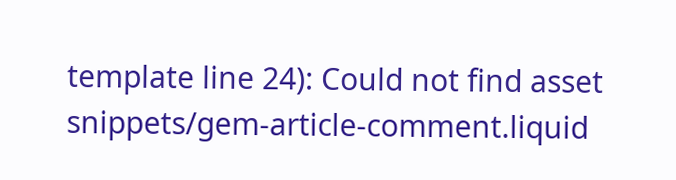template line 24): Could not find asset snippets/gem-article-comment.liquid